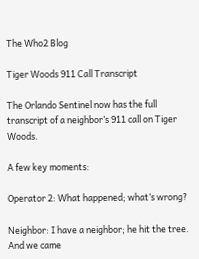The Who2 Blog

Tiger Woods 911 Call Transcript

The Orlando Sentinel now has the full transcript of a neighbor’s 911 call on Tiger Woods.

A few key moments:

Operator 2: What happened; what’s wrong?

Neighbor: I have a neighbor; he hit the tree. And we came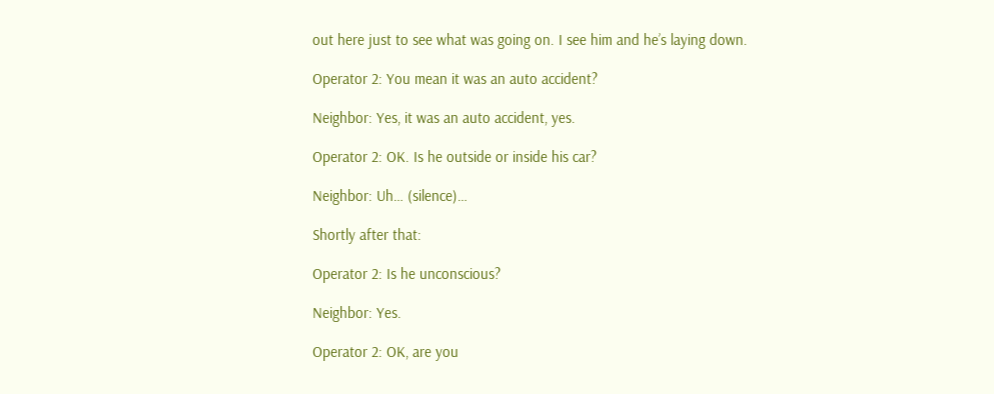out here just to see what was going on. I see him and he’s laying down.

Operator 2: You mean it was an auto accident?

Neighbor: Yes, it was an auto accident, yes.

Operator 2: OK. Is he outside or inside his car?

Neighbor: Uh… (silence)…

Shortly after that:

Operator 2: Is he unconscious?

Neighbor: Yes.

Operator 2: OK, are you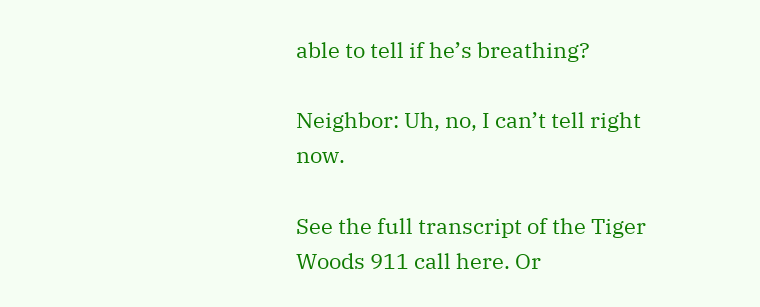able to tell if he’s breathing?

Neighbor: Uh, no, I can’t tell right now.

See the full transcript of the Tiger Woods 911 call here. Or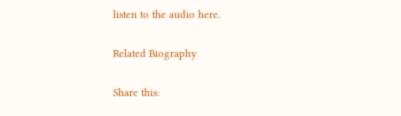listen to the audio here.

Related Biography

Share this: